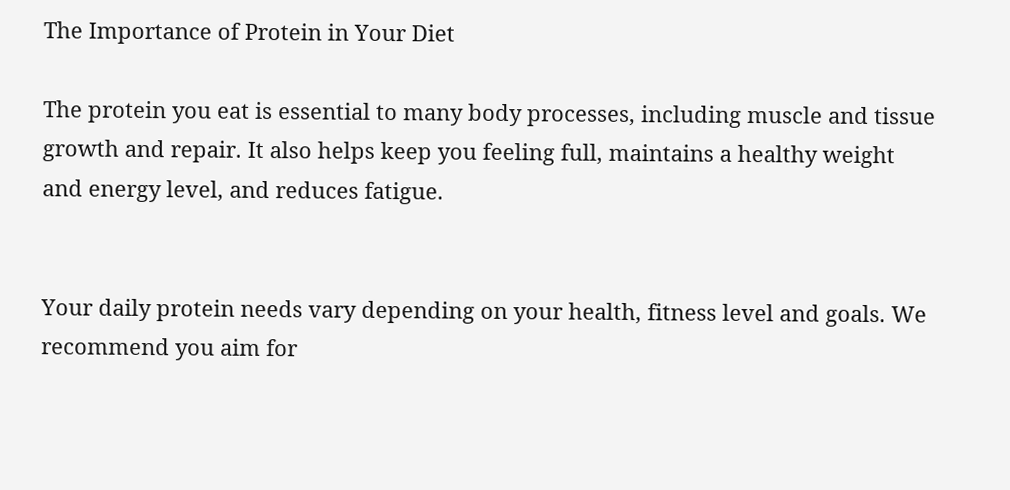The Importance of Protein in Your Diet

The protein you eat is essential to many body processes, including muscle and tissue growth and repair. It also helps keep you feeling full, maintains a healthy weight and energy level, and reduces fatigue.


Your daily protein needs vary depending on your health, fitness level and goals. We recommend you aim for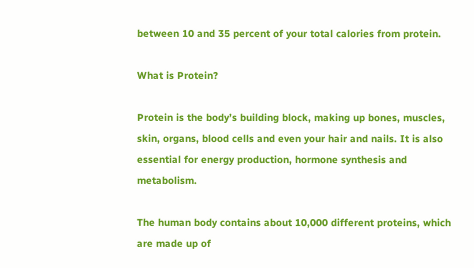between 10 and 35 percent of your total calories from protein.

What is Protein?

Protein is the body’s building block, making up bones, muscles, skin, organs, blood cells and even your hair and nails. It is also essential for energy production, hormone synthesis and metabolism.

The human body contains about 10,000 different proteins, which are made up of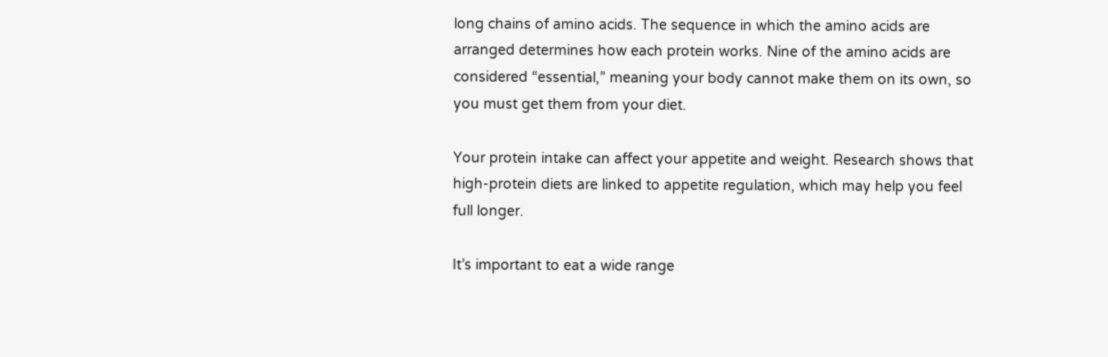long chains of amino acids. The sequence in which the amino acids are arranged determines how each protein works. Nine of the amino acids are considered “essential,” meaning your body cannot make them on its own, so you must get them from your diet.

Your protein intake can affect your appetite and weight. Research shows that high-protein diets are linked to appetite regulation, which may help you feel full longer.

It’s important to eat a wide range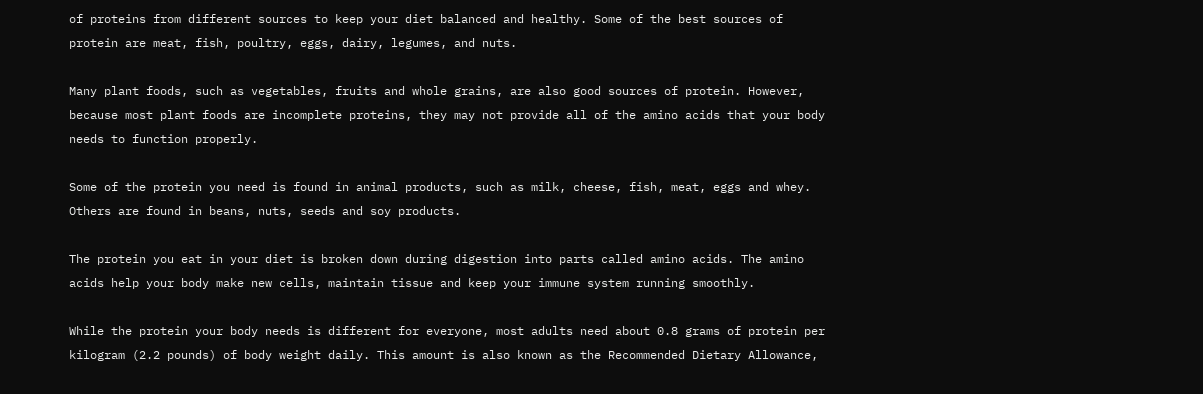of proteins from different sources to keep your diet balanced and healthy. Some of the best sources of protein are meat, fish, poultry, eggs, dairy, legumes, and nuts.

Many plant foods, such as vegetables, fruits and whole grains, are also good sources of protein. However, because most plant foods are incomplete proteins, they may not provide all of the amino acids that your body needs to function properly.

Some of the protein you need is found in animal products, such as milk, cheese, fish, meat, eggs and whey. Others are found in beans, nuts, seeds and soy products.

The protein you eat in your diet is broken down during digestion into parts called amino acids. The amino acids help your body make new cells, maintain tissue and keep your immune system running smoothly.

While the protein your body needs is different for everyone, most adults need about 0.8 grams of protein per kilogram (2.2 pounds) of body weight daily. This amount is also known as the Recommended Dietary Allowance,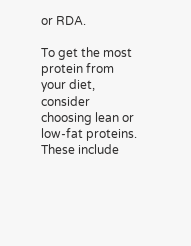or RDA.

To get the most protein from your diet, consider choosing lean or low-fat proteins. These include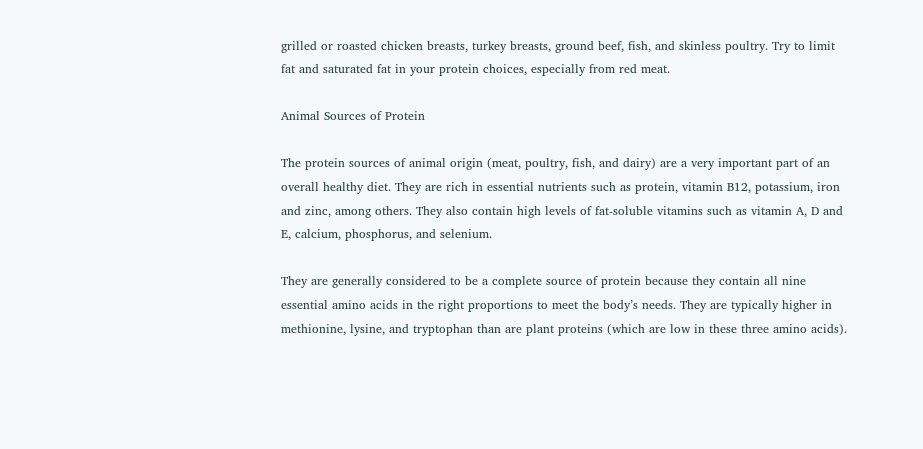grilled or roasted chicken breasts, turkey breasts, ground beef, fish, and skinless poultry. Try to limit fat and saturated fat in your protein choices, especially from red meat.

Animal Sources of Protein

The protein sources of animal origin (meat, poultry, fish, and dairy) are a very important part of an overall healthy diet. They are rich in essential nutrients such as protein, vitamin B12, potassium, iron and zinc, among others. They also contain high levels of fat-soluble vitamins such as vitamin A, D and E, calcium, phosphorus, and selenium.

They are generally considered to be a complete source of protein because they contain all nine essential amino acids in the right proportions to meet the body’s needs. They are typically higher in methionine, lysine, and tryptophan than are plant proteins (which are low in these three amino acids).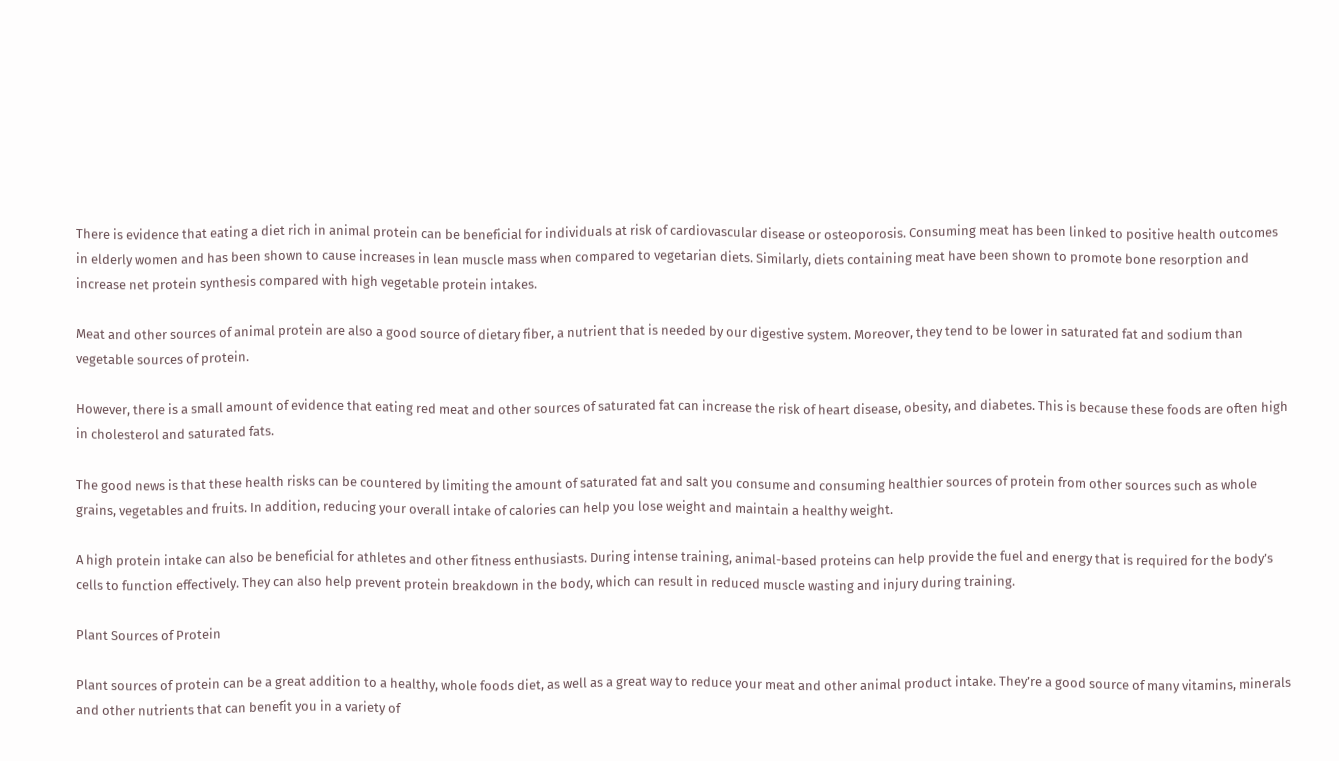There is evidence that eating a diet rich in animal protein can be beneficial for individuals at risk of cardiovascular disease or osteoporosis. Consuming meat has been linked to positive health outcomes in elderly women and has been shown to cause increases in lean muscle mass when compared to vegetarian diets. Similarly, diets containing meat have been shown to promote bone resorption and increase net protein synthesis compared with high vegetable protein intakes.

Meat and other sources of animal protein are also a good source of dietary fiber, a nutrient that is needed by our digestive system. Moreover, they tend to be lower in saturated fat and sodium than vegetable sources of protein.

However, there is a small amount of evidence that eating red meat and other sources of saturated fat can increase the risk of heart disease, obesity, and diabetes. This is because these foods are often high in cholesterol and saturated fats.

The good news is that these health risks can be countered by limiting the amount of saturated fat and salt you consume and consuming healthier sources of protein from other sources such as whole grains, vegetables and fruits. In addition, reducing your overall intake of calories can help you lose weight and maintain a healthy weight.

A high protein intake can also be beneficial for athletes and other fitness enthusiasts. During intense training, animal-based proteins can help provide the fuel and energy that is required for the body’s cells to function effectively. They can also help prevent protein breakdown in the body, which can result in reduced muscle wasting and injury during training.

Plant Sources of Protein

Plant sources of protein can be a great addition to a healthy, whole foods diet, as well as a great way to reduce your meat and other animal product intake. They’re a good source of many vitamins, minerals and other nutrients that can benefit you in a variety of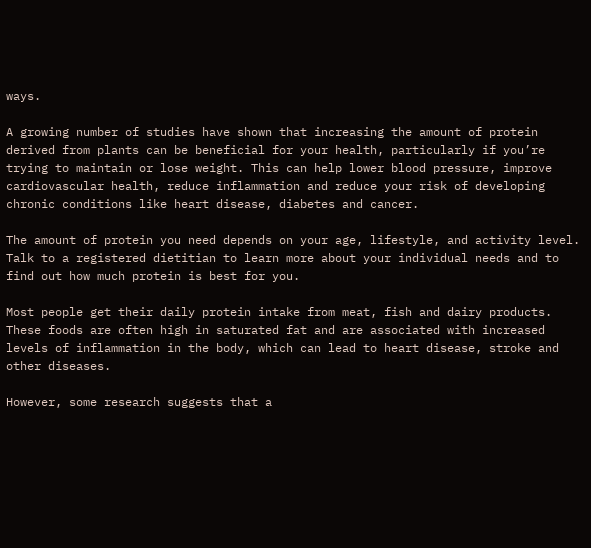ways.

A growing number of studies have shown that increasing the amount of protein derived from plants can be beneficial for your health, particularly if you’re trying to maintain or lose weight. This can help lower blood pressure, improve cardiovascular health, reduce inflammation and reduce your risk of developing chronic conditions like heart disease, diabetes and cancer.

The amount of protein you need depends on your age, lifestyle, and activity level. Talk to a registered dietitian to learn more about your individual needs and to find out how much protein is best for you.

Most people get their daily protein intake from meat, fish and dairy products. These foods are often high in saturated fat and are associated with increased levels of inflammation in the body, which can lead to heart disease, stroke and other diseases.

However, some research suggests that a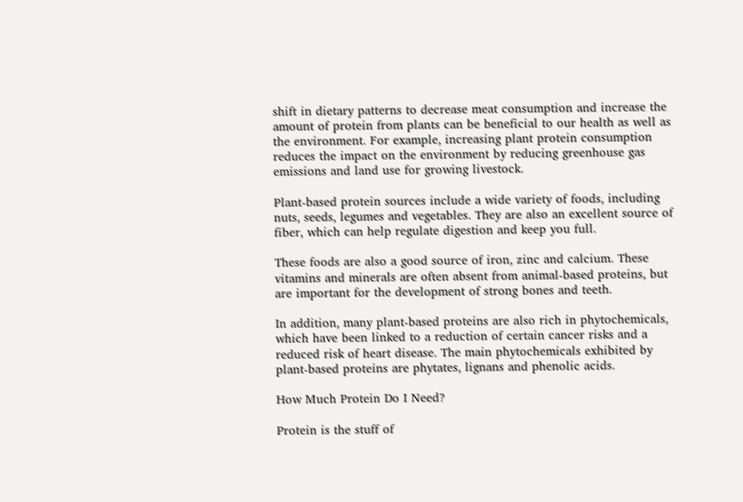shift in dietary patterns to decrease meat consumption and increase the amount of protein from plants can be beneficial to our health as well as the environment. For example, increasing plant protein consumption reduces the impact on the environment by reducing greenhouse gas emissions and land use for growing livestock.

Plant-based protein sources include a wide variety of foods, including nuts, seeds, legumes and vegetables. They are also an excellent source of fiber, which can help regulate digestion and keep you full.

These foods are also a good source of iron, zinc and calcium. These vitamins and minerals are often absent from animal-based proteins, but are important for the development of strong bones and teeth.

In addition, many plant-based proteins are also rich in phytochemicals, which have been linked to a reduction of certain cancer risks and a reduced risk of heart disease. The main phytochemicals exhibited by plant-based proteins are phytates, lignans and phenolic acids.

How Much Protein Do I Need?

Protein is the stuff of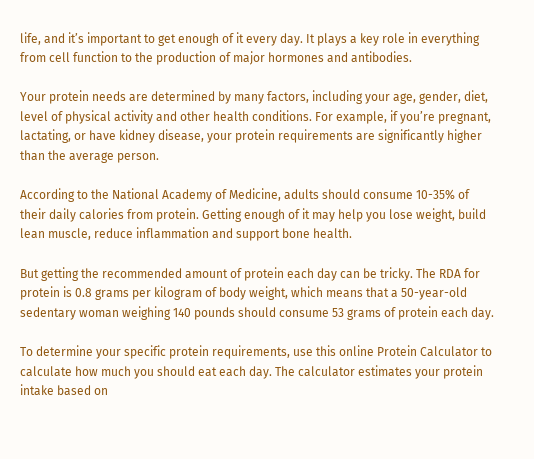life, and it’s important to get enough of it every day. It plays a key role in everything from cell function to the production of major hormones and antibodies.

Your protein needs are determined by many factors, including your age, gender, diet, level of physical activity and other health conditions. For example, if you’re pregnant, lactating, or have kidney disease, your protein requirements are significantly higher than the average person.

According to the National Academy of Medicine, adults should consume 10-35% of their daily calories from protein. Getting enough of it may help you lose weight, build lean muscle, reduce inflammation and support bone health.

But getting the recommended amount of protein each day can be tricky. The RDA for protein is 0.8 grams per kilogram of body weight, which means that a 50-year-old sedentary woman weighing 140 pounds should consume 53 grams of protein each day.

To determine your specific protein requirements, use this online Protein Calculator to calculate how much you should eat each day. The calculator estimates your protein intake based on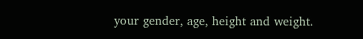your gender, age, height and weight.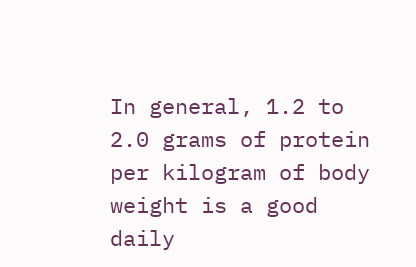In general, 1.2 to 2.0 grams of protein per kilogram of body weight is a good daily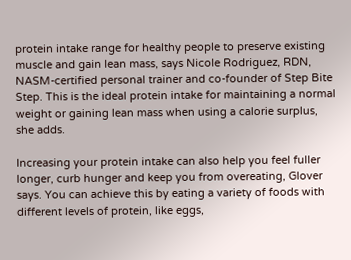protein intake range for healthy people to preserve existing muscle and gain lean mass, says Nicole Rodriguez, RDN, NASM-certified personal trainer and co-founder of Step Bite Step. This is the ideal protein intake for maintaining a normal weight or gaining lean mass when using a calorie surplus, she adds.

Increasing your protein intake can also help you feel fuller longer, curb hunger and keep you from overeating, Glover says. You can achieve this by eating a variety of foods with different levels of protein, like eggs,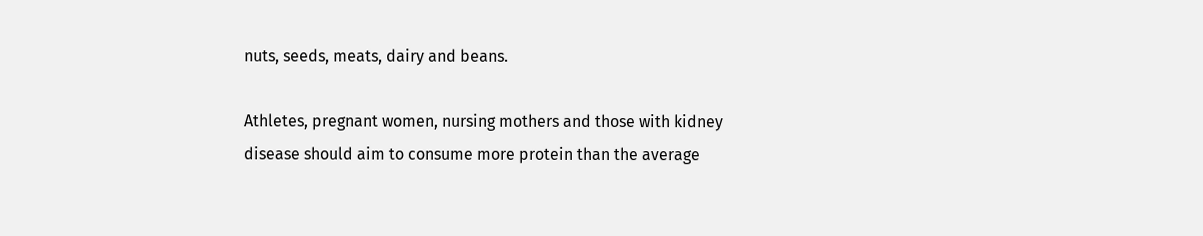nuts, seeds, meats, dairy and beans.

Athletes, pregnant women, nursing mothers and those with kidney disease should aim to consume more protein than the average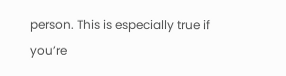person. This is especially true if you’re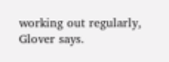working out regularly, Glover says.